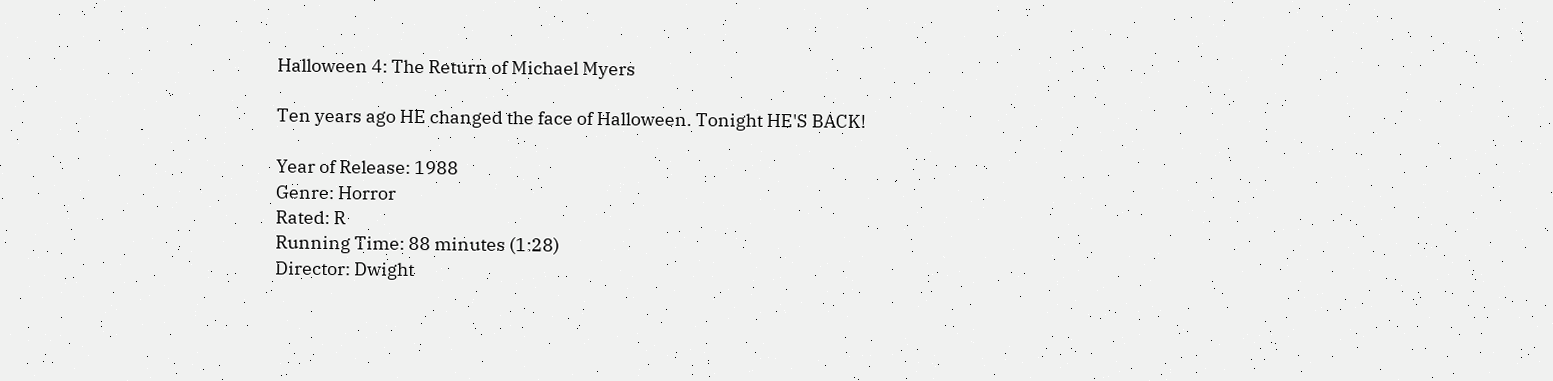Halloween 4: The Return of Michael Myers

Ten years ago HE changed the face of Halloween. Tonight HE'S BACK!

Year of Release: 1988
Genre: Horror
Rated: R
Running Time: 88 minutes (1:28)
Director: Dwight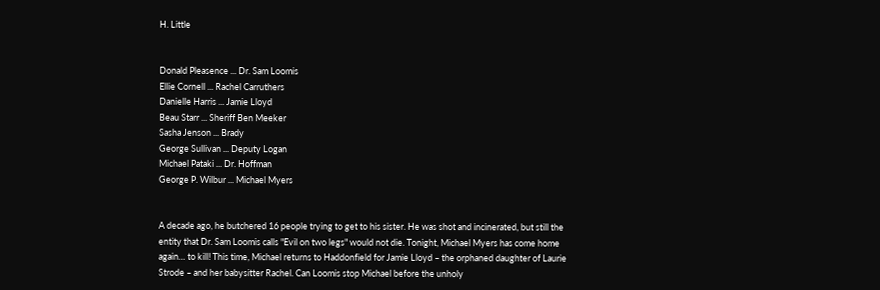H. Little


Donald Pleasence ... Dr. Sam Loomis
Ellie Cornell ... Rachel Carruthers
Danielle Harris ... Jamie Lloyd
Beau Starr ... Sheriff Ben Meeker
Sasha Jenson ... Brady
George Sullivan ... Deputy Logan
Michael Pataki ... Dr. Hoffman
George P. Wilbur ... Michael Myers


A decade ago, he butchered 16 people trying to get to his sister. He was shot and incinerated, but still the entity that Dr. Sam Loomis calls "Evil on two legs" would not die. Tonight, Michael Myers has come home again… to kill! This time, Michael returns to Haddonfield for Jamie Lloyd – the orphaned daughter of Laurie Strode – and her babysitter Rachel. Can Loomis stop Michael before the unholy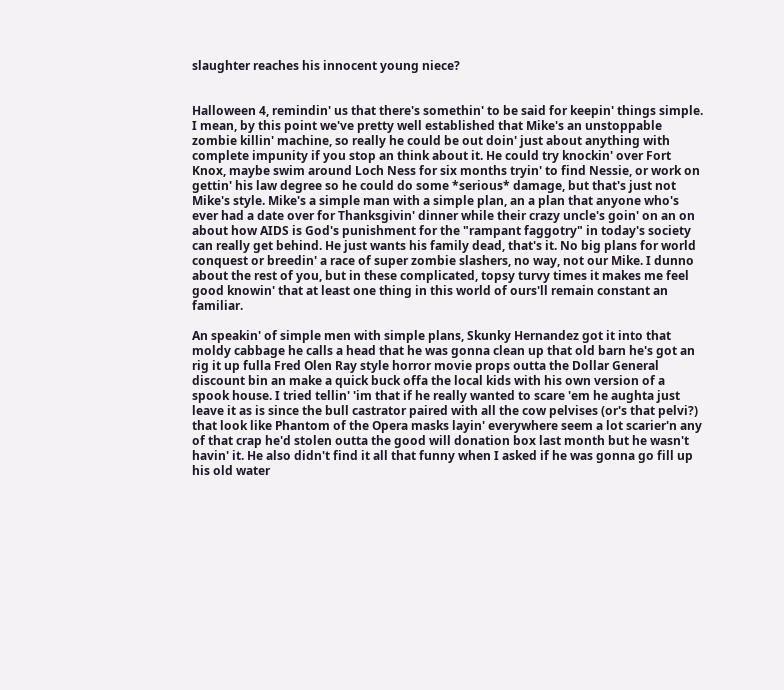slaughter reaches his innocent young niece?


Halloween 4, remindin' us that there's somethin' to be said for keepin' things simple. I mean, by this point we've pretty well established that Mike's an unstoppable zombie killin' machine, so really he could be out doin' just about anything with complete impunity if you stop an think about it. He could try knockin' over Fort Knox, maybe swim around Loch Ness for six months tryin' to find Nessie, or work on gettin' his law degree so he could do some *serious* damage, but that's just not Mike's style. Mike's a simple man with a simple plan, an a plan that anyone who's ever had a date over for Thanksgivin' dinner while their crazy uncle's goin' on an on about how AIDS is God's punishment for the "rampant faggotry" in today's society can really get behind. He just wants his family dead, that's it. No big plans for world conquest or breedin' a race of super zombie slashers, no way, not our Mike. I dunno about the rest of you, but in these complicated, topsy turvy times it makes me feel good knowin' that at least one thing in this world of ours'll remain constant an familiar.

An speakin' of simple men with simple plans, Skunky Hernandez got it into that moldy cabbage he calls a head that he was gonna clean up that old barn he's got an rig it up fulla Fred Olen Ray style horror movie props outta the Dollar General discount bin an make a quick buck offa the local kids with his own version of a spook house. I tried tellin' 'im that if he really wanted to scare 'em he aughta just leave it as is since the bull castrator paired with all the cow pelvises (or's that pelvi?) that look like Phantom of the Opera masks layin' everywhere seem a lot scarier'n any of that crap he'd stolen outta the good will donation box last month but he wasn't havin' it. He also didn't find it all that funny when I asked if he was gonna go fill up his old water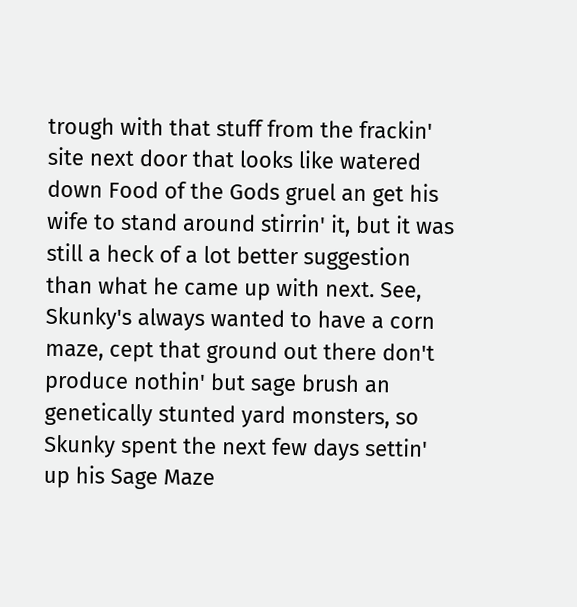trough with that stuff from the frackin' site next door that looks like watered down Food of the Gods gruel an get his wife to stand around stirrin' it, but it was still a heck of a lot better suggestion than what he came up with next. See, Skunky's always wanted to have a corn maze, cept that ground out there don't produce nothin' but sage brush an genetically stunted yard monsters, so Skunky spent the next few days settin' up his Sage Maze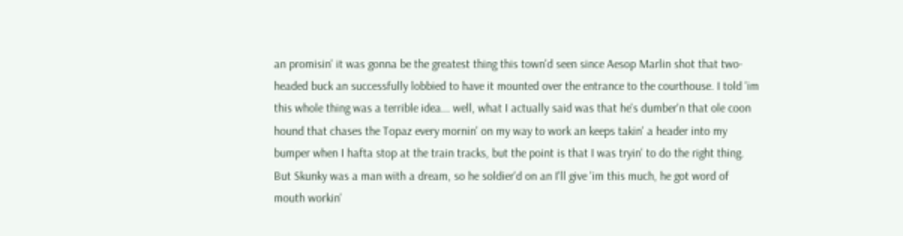an promisin' it was gonna be the greatest thing this town'd seen since Aesop Marlin shot that two-headed buck an successfully lobbied to have it mounted over the entrance to the courthouse. I told 'im this whole thing was a terrible idea... well, what I actually said was that he's dumber'n that ole coon hound that chases the Topaz every mornin' on my way to work an keeps takin' a header into my bumper when I hafta stop at the train tracks, but the point is that I was tryin' to do the right thing. But Skunky was a man with a dream, so he soldier'd on an I'll give 'im this much, he got word of mouth workin'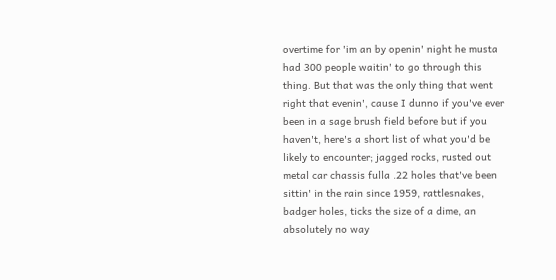overtime for 'im an by openin' night he musta had 300 people waitin' to go through this thing. But that was the only thing that went right that evenin', cause I dunno if you've ever been in a sage brush field before but if you haven't, here's a short list of what you'd be likely to encounter; jagged rocks, rusted out metal car chassis fulla .22 holes that've been sittin' in the rain since 1959, rattlesnakes, badger holes, ticks the size of a dime, an absolutely no way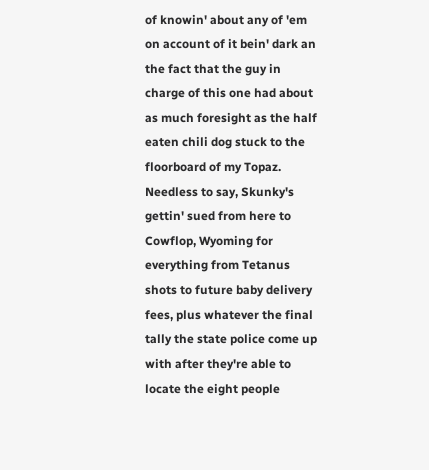of knowin' about any of 'em on account of it bein' dark an the fact that the guy in charge of this one had about as much foresight as the half eaten chili dog stuck to the floorboard of my Topaz. Needless to say, Skunky's gettin' sued from here to Cowflop, Wyoming for everything from Tetanus shots to future baby delivery fees, plus whatever the final tally the state police come up with after they're able to locate the eight people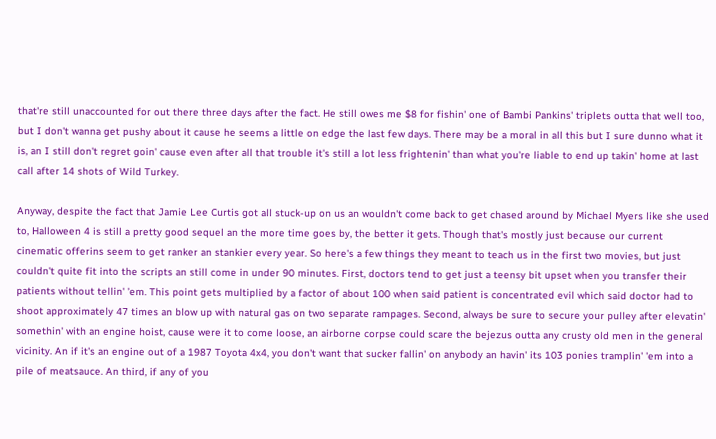that're still unaccounted for out there three days after the fact. He still owes me $8 for fishin' one of Bambi Pankins' triplets outta that well too, but I don't wanna get pushy about it cause he seems a little on edge the last few days. There may be a moral in all this but I sure dunno what it is, an I still don't regret goin' cause even after all that trouble it's still a lot less frightenin' than what you're liable to end up takin' home at last call after 14 shots of Wild Turkey.

Anyway, despite the fact that Jamie Lee Curtis got all stuck-up on us an wouldn't come back to get chased around by Michael Myers like she used to, Halloween 4 is still a pretty good sequel an the more time goes by, the better it gets. Though that's mostly just because our current cinematic offerins seem to get ranker an stankier every year. So here's a few things they meant to teach us in the first two movies, but just couldn't quite fit into the scripts an still come in under 90 minutes. First, doctors tend to get just a teensy bit upset when you transfer their patients without tellin' 'em. This point gets multiplied by a factor of about 100 when said patient is concentrated evil which said doctor had to shoot approximately 47 times an blow up with natural gas on two separate rampages. Second, always be sure to secure your pulley after elevatin' somethin' with an engine hoist, cause were it to come loose, an airborne corpse could scare the bejezus outta any crusty old men in the general vicinity. An if it's an engine out of a 1987 Toyota 4x4, you don't want that sucker fallin' on anybody an havin' its 103 ponies tramplin' 'em into a pile of meatsauce. An third, if any of you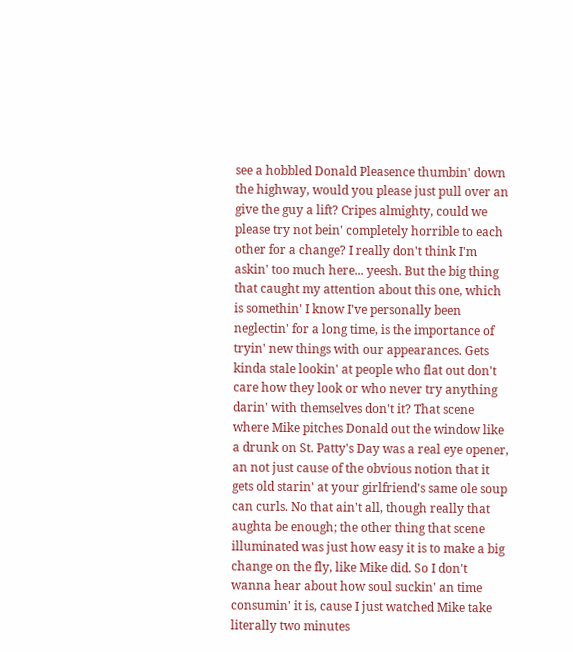see a hobbled Donald Pleasence thumbin' down the highway, would you please just pull over an give the guy a lift? Cripes almighty, could we please try not bein' completely horrible to each other for a change? I really don't think I'm askin' too much here... yeesh. But the big thing that caught my attention about this one, which is somethin' I know I've personally been neglectin' for a long time, is the importance of tryin' new things with our appearances. Gets kinda stale lookin' at people who flat out don't care how they look or who never try anything darin' with themselves don't it? That scene where Mike pitches Donald out the window like a drunk on St. Patty's Day was a real eye opener, an not just cause of the obvious notion that it gets old starin' at your girlfriend's same ole soup can curls. No that ain't all, though really that aughta be enough; the other thing that scene illuminated was just how easy it is to make a big change on the fly, like Mike did. So I don't wanna hear about how soul suckin' an time consumin' it is, cause I just watched Mike take literally two minutes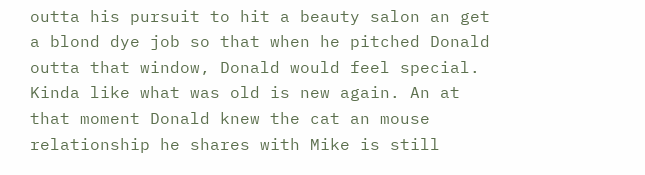outta his pursuit to hit a beauty salon an get a blond dye job so that when he pitched Donald outta that window, Donald would feel special. Kinda like what was old is new again. An at that moment Donald knew the cat an mouse relationship he shares with Mike is still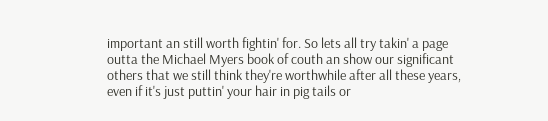important an still worth fightin' for. So lets all try takin' a page outta the Michael Myers book of couth an show our significant others that we still think they're worthwhile after all these years, even if it's just puttin' your hair in pig tails or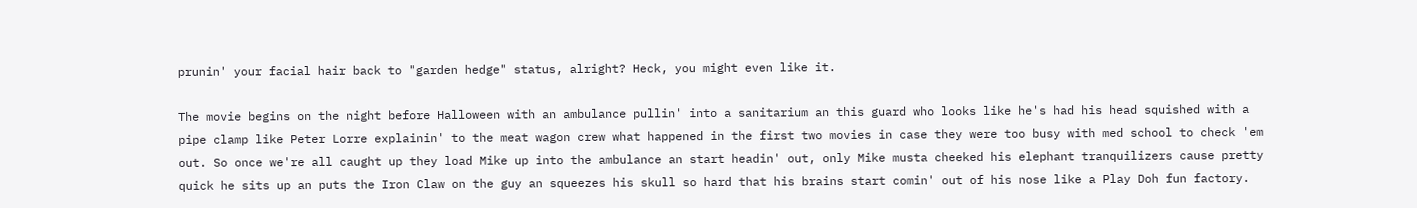prunin' your facial hair back to "garden hedge" status, alright? Heck, you might even like it.

The movie begins on the night before Halloween with an ambulance pullin' into a sanitarium an this guard who looks like he's had his head squished with a pipe clamp like Peter Lorre explainin' to the meat wagon crew what happened in the first two movies in case they were too busy with med school to check 'em out. So once we're all caught up they load Mike up into the ambulance an start headin' out, only Mike musta cheeked his elephant tranquilizers cause pretty quick he sits up an puts the Iron Claw on the guy an squeezes his skull so hard that his brains start comin' out of his nose like a Play Doh fun factory.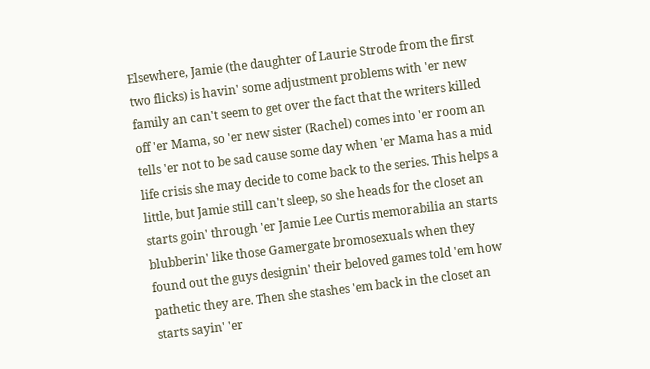Elsewhere, Jamie (the daughter of Laurie Strode from the first two flicks) is havin' some adjustment problems with 'er new family an can't seem to get over the fact that the writers killed off 'er Mama, so 'er new sister (Rachel) comes into 'er room an tells 'er not to be sad cause some day when 'er Mama has a mid life crisis she may decide to come back to the series. This helps a little, but Jamie still can't sleep, so she heads for the closet an starts goin' through 'er Jamie Lee Curtis memorabilia an starts blubberin' like those Gamergate bromosexuals when they found out the guys designin' their beloved games told 'em how pathetic they are. Then she stashes 'em back in the closet an starts sayin' 'er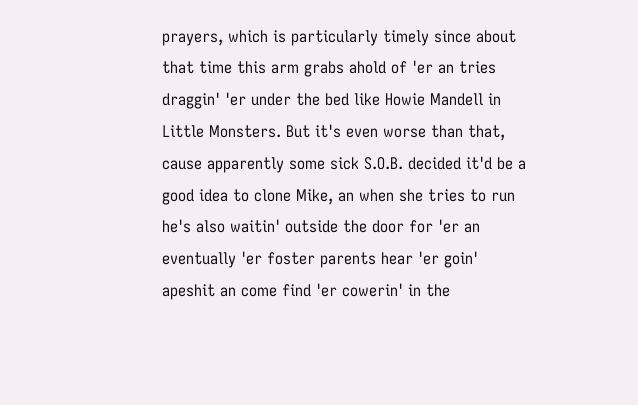prayers, which is particularly timely since about that time this arm grabs ahold of 'er an tries draggin' 'er under the bed like Howie Mandell in Little Monsters. But it's even worse than that, cause apparently some sick S.O.B. decided it'd be a good idea to clone Mike, an when she tries to run he's also waitin' outside the door for 'er an eventually 'er foster parents hear 'er goin' apeshit an come find 'er cowerin' in the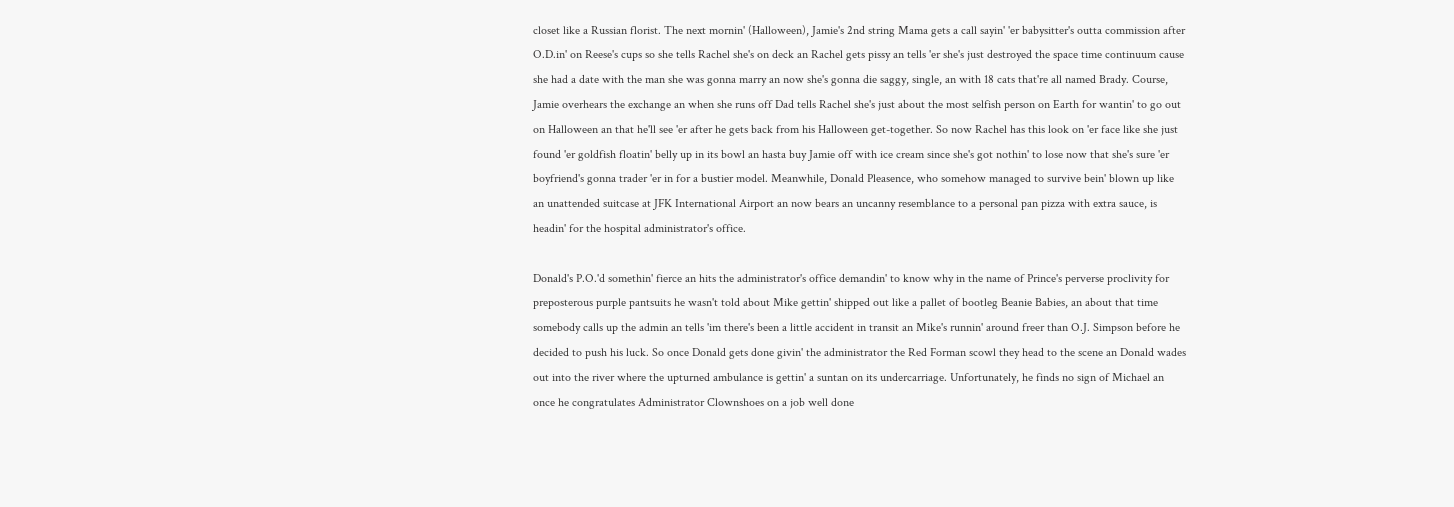closet like a Russian florist. The next mornin' (Halloween), Jamie's 2nd string Mama gets a call sayin' 'er babysitter's outta commission after O.D.in' on Reese's cups so she tells Rachel she's on deck an Rachel gets pissy an tells 'er she's just destroyed the space time continuum cause she had a date with the man she was gonna marry an now she's gonna die saggy, single, an with 18 cats that're all named Brady. Course, Jamie overhears the exchange an when she runs off Dad tells Rachel she's just about the most selfish person on Earth for wantin' to go out on Halloween an that he'll see 'er after he gets back from his Halloween get-together. So now Rachel has this look on 'er face like she just found 'er goldfish floatin' belly up in its bowl an hasta buy Jamie off with ice cream since she's got nothin' to lose now that she's sure 'er boyfriend's gonna trader 'er in for a bustier model. Meanwhile, Donald Pleasence, who somehow managed to survive bein' blown up like an unattended suitcase at JFK International Airport an now bears an uncanny resemblance to a personal pan pizza with extra sauce, is headin' for the hospital administrator's office.

Donald's P.O.'d somethin' fierce an hits the administrator's office demandin' to know why in the name of Prince's perverse proclivity for preposterous purple pantsuits he wasn't told about Mike gettin' shipped out like a pallet of bootleg Beanie Babies, an about that time somebody calls up the admin an tells 'im there's been a little accident in transit an Mike's runnin' around freer than O.J. Simpson before he decided to push his luck. So once Donald gets done givin' the administrator the Red Forman scowl they head to the scene an Donald wades out into the river where the upturned ambulance is gettin' a suntan on its undercarriage. Unfortunately, he finds no sign of Michael an once he congratulates Administrator Clownshoes on a job well done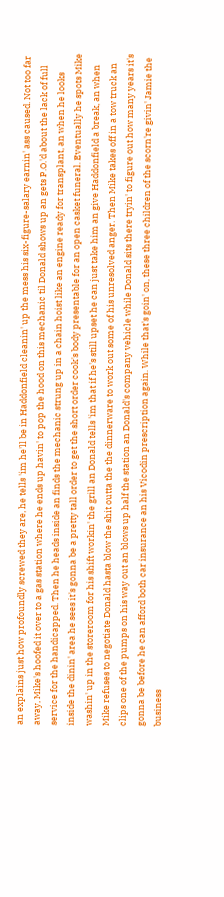an explains just how profoundly screwed they are, he tells 'im he'll be in Haddonfield cleanin' up the mess his six-figure-salary earnin' ass caused. Not too far away, Mike's hoofed it over to a gas station where he ends up havin' to pop the hood on this mechanic til Donald shows up an gets P.O.'d about the lack of full service for the handicapped. Then he heads inside an finds the mechanic strung up in a chain hoist like an engine ready for transplant, an when he looks inside the dinin' area he sees it's gonna be a pretty tall order to get the short order cook's body presentable for an open casket funeral. Eventually he spots Mike washin' up in the storeroom for his shift workin' the grill an Donald tells 'im that if he's still upset he can just take him an give Haddonfield a break, an when Mike refuses to negotiate Donald hasta blow the shit outta the the dinnerware to work out some of his unresolved anger. Then Mike takes off in a tow truck an clips one of the pumps on his way out an blows up half the station an Donald's company vehicle while Donald sits there tryin' to figure out how many years it's gonna be before he can afford both car insurance an his Vicodin prescription again. While that's goin' on, these three children of the scorn're givin' Jamie the business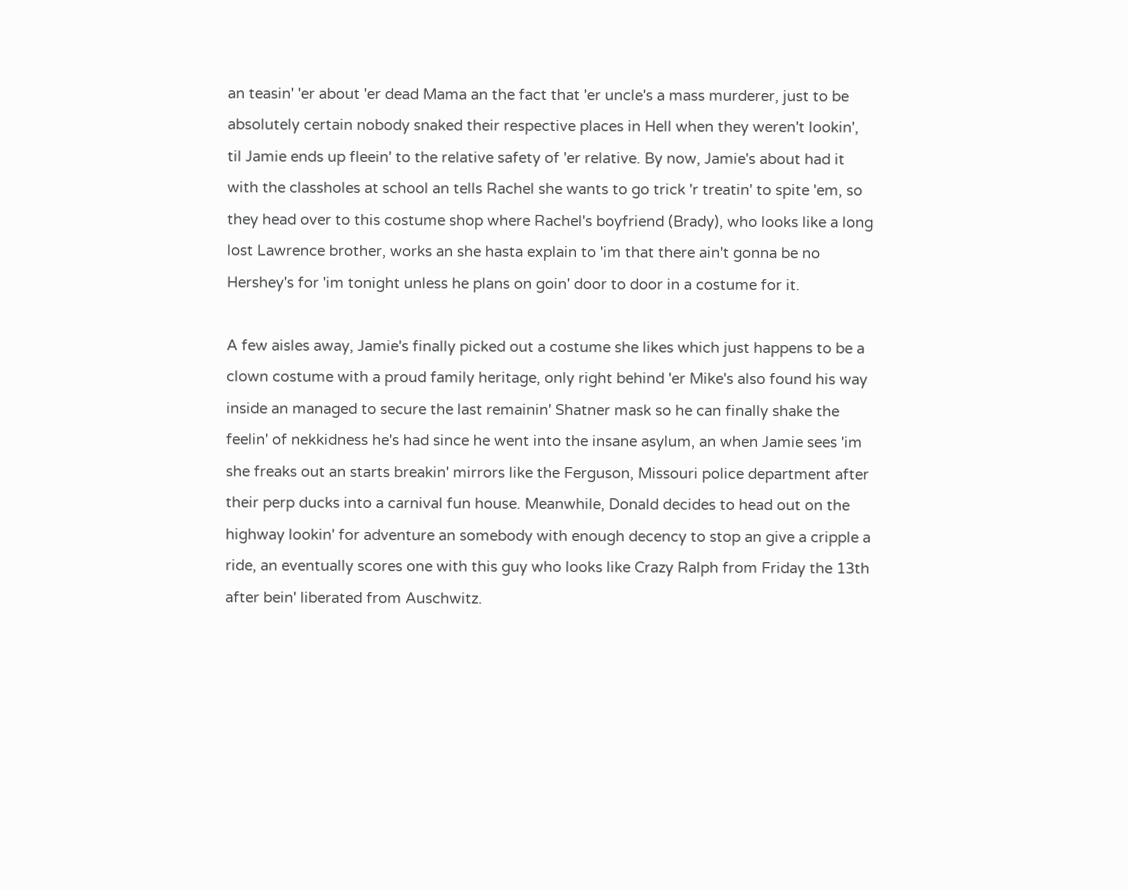an teasin' 'er about 'er dead Mama an the fact that 'er uncle's a mass murderer, just to be absolutely certain nobody snaked their respective places in Hell when they weren't lookin', til Jamie ends up fleein' to the relative safety of 'er relative. By now, Jamie's about had it with the classholes at school an tells Rachel she wants to go trick 'r treatin' to spite 'em, so they head over to this costume shop where Rachel's boyfriend (Brady), who looks like a long lost Lawrence brother, works an she hasta explain to 'im that there ain't gonna be no Hershey's for 'im tonight unless he plans on goin' door to door in a costume for it.

A few aisles away, Jamie's finally picked out a costume she likes which just happens to be a clown costume with a proud family heritage, only right behind 'er Mike's also found his way inside an managed to secure the last remainin' Shatner mask so he can finally shake the feelin' of nekkidness he's had since he went into the insane asylum, an when Jamie sees 'im she freaks out an starts breakin' mirrors like the Ferguson, Missouri police department after their perp ducks into a carnival fun house. Meanwhile, Donald decides to head out on the highway lookin' for adventure an somebody with enough decency to stop an give a cripple a ride, an eventually scores one with this guy who looks like Crazy Ralph from Friday the 13th after bein' liberated from Auschwitz.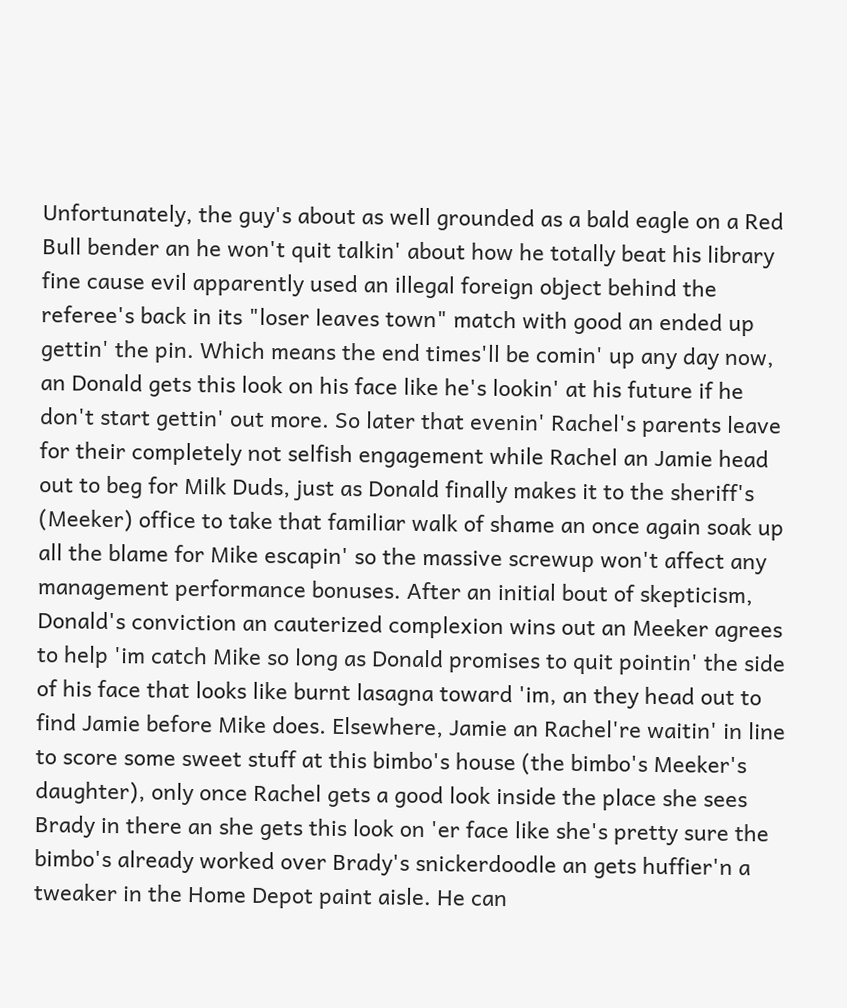Unfortunately, the guy's about as well grounded as a bald eagle on a Red Bull bender an he won't quit talkin' about how he totally beat his library fine cause evil apparently used an illegal foreign object behind the referee's back in its "loser leaves town" match with good an ended up gettin' the pin. Which means the end times'll be comin' up any day now, an Donald gets this look on his face like he's lookin' at his future if he don't start gettin' out more. So later that evenin' Rachel's parents leave for their completely not selfish engagement while Rachel an Jamie head out to beg for Milk Duds, just as Donald finally makes it to the sheriff's (Meeker) office to take that familiar walk of shame an once again soak up all the blame for Mike escapin' so the massive screwup won't affect any management performance bonuses. After an initial bout of skepticism, Donald's conviction an cauterized complexion wins out an Meeker agrees to help 'im catch Mike so long as Donald promises to quit pointin' the side of his face that looks like burnt lasagna toward 'im, an they head out to find Jamie before Mike does. Elsewhere, Jamie an Rachel're waitin' in line to score some sweet stuff at this bimbo's house (the bimbo's Meeker's daughter), only once Rachel gets a good look inside the place she sees Brady in there an she gets this look on 'er face like she's pretty sure the bimbo's already worked over Brady's snickerdoodle an gets huffier'n a tweaker in the Home Depot paint aisle. He can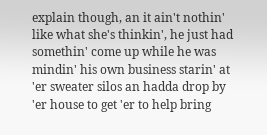explain though, an it ain't nothin' like what she's thinkin', he just had somethin' come up while he was mindin' his own business starin' at 'er sweater silos an hadda drop by 'er house to get 'er to help bring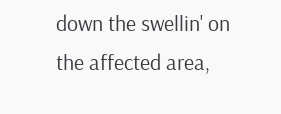down the swellin' on the affected area,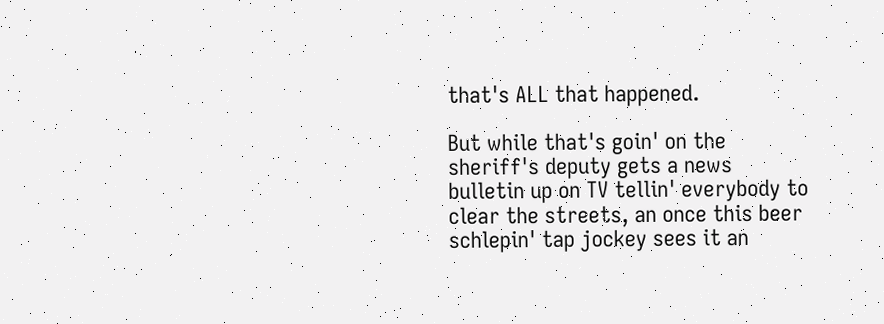that's ALL that happened.

But while that's goin' on the sheriff's deputy gets a news bulletin up on TV tellin' everybody to clear the streets, an once this beer schlepin' tap jockey sees it an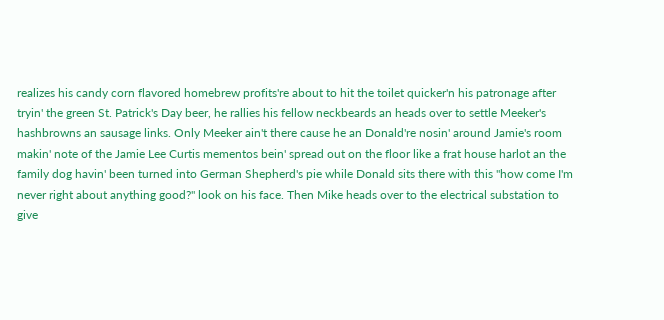realizes his candy corn flavored homebrew profits're about to hit the toilet quicker'n his patronage after tryin' the green St. Patrick's Day beer, he rallies his fellow neckbeards an heads over to settle Meeker's hashbrowns an sausage links. Only Meeker ain't there cause he an Donald're nosin' around Jamie's room makin' note of the Jamie Lee Curtis mementos bein' spread out on the floor like a frat house harlot an the family dog havin' been turned into German Shepherd's pie while Donald sits there with this "how come I'm never right about anything good?" look on his face. Then Mike heads over to the electrical substation to give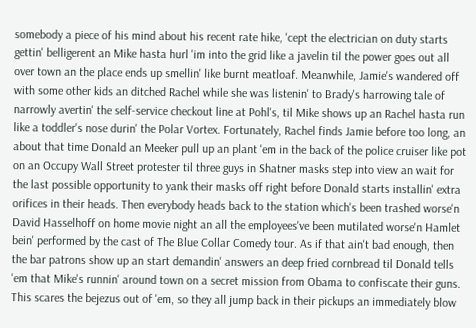somebody a piece of his mind about his recent rate hike, 'cept the electrician on duty starts gettin' belligerent an Mike hasta hurl 'im into the grid like a javelin til the power goes out all over town an the place ends up smellin' like burnt meatloaf. Meanwhile, Jamie's wandered off with some other kids an ditched Rachel while she was listenin' to Brady's harrowing tale of narrowly avertin' the self-service checkout line at Pohl's, til Mike shows up an Rachel hasta run like a toddler's nose durin' the Polar Vortex. Fortunately, Rachel finds Jamie before too long, an about that time Donald an Meeker pull up an plant 'em in the back of the police cruiser like pot on an Occupy Wall Street protester til three guys in Shatner masks step into view an wait for the last possible opportunity to yank their masks off right before Donald starts installin' extra orifices in their heads. Then everybody heads back to the station which's been trashed worse'n David Hasselhoff on home movie night an all the employees've been mutilated worse'n Hamlet bein' performed by the cast of The Blue Collar Comedy tour. As if that ain't bad enough, then the bar patrons show up an start demandin' answers an deep fried cornbread til Donald tells 'em that Mike's runnin' around town on a secret mission from Obama to confiscate their guns. This scares the bejezus out of 'em, so they all jump back in their pickups an immediately blow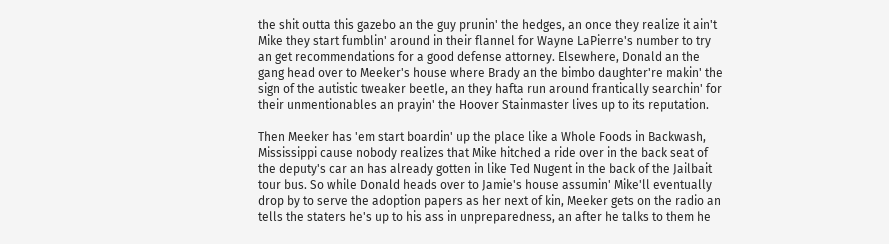the shit outta this gazebo an the guy prunin' the hedges, an once they realize it ain't Mike they start fumblin' around in their flannel for Wayne LaPierre's number to try an get recommendations for a good defense attorney. Elsewhere, Donald an the gang head over to Meeker's house where Brady an the bimbo daughter're makin' the sign of the autistic tweaker beetle, an they hafta run around frantically searchin' for their unmentionables an prayin' the Hoover Stainmaster lives up to its reputation.

Then Meeker has 'em start boardin' up the place like a Whole Foods in Backwash, Mississippi cause nobody realizes that Mike hitched a ride over in the back seat of the deputy's car an has already gotten in like Ted Nugent in the back of the Jailbait tour bus. So while Donald heads over to Jamie's house assumin' Mike'll eventually drop by to serve the adoption papers as her next of kin, Meeker gets on the radio an tells the staters he's up to his ass in unpreparedness, an after he talks to them he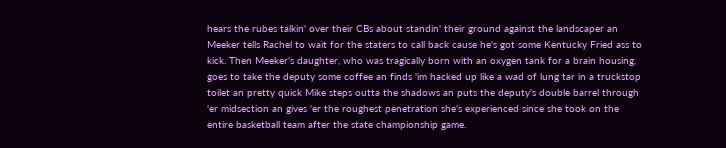hears the rubes talkin' over their CBs about standin' their ground against the landscaper an Meeker tells Rachel to wait for the staters to call back cause he's got some Kentucky Fried ass to kick. Then Meeker's daughter, who was tragically born with an oxygen tank for a brain housing, goes to take the deputy some coffee an finds 'im hacked up like a wad of lung tar in a truckstop toilet an pretty quick Mike steps outta the shadows an puts the deputy's double barrel through 'er midsection an gives 'er the roughest penetration she's experienced since she took on the entire basketball team after the state championship game.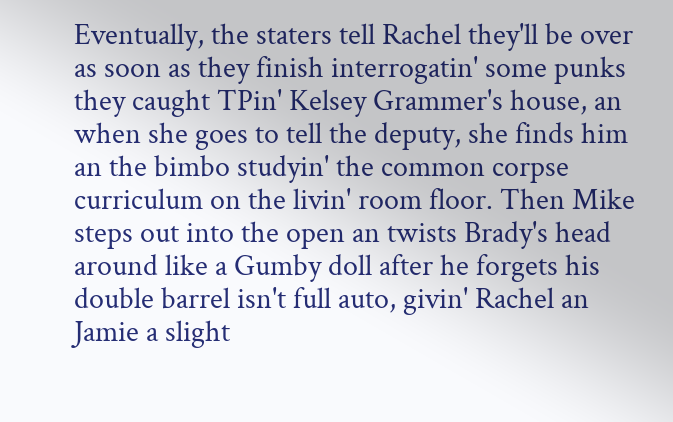Eventually, the staters tell Rachel they'll be over as soon as they finish interrogatin' some punks they caught TPin' Kelsey Grammer's house, an when she goes to tell the deputy, she finds him an the bimbo studyin' the common corpse curriculum on the livin' room floor. Then Mike steps out into the open an twists Brady's head around like a Gumby doll after he forgets his double barrel isn't full auto, givin' Rachel an Jamie a slight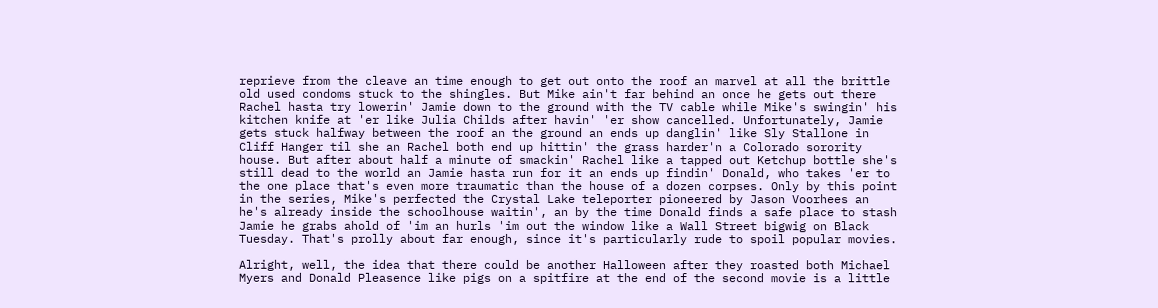reprieve from the cleave an time enough to get out onto the roof an marvel at all the brittle old used condoms stuck to the shingles. But Mike ain't far behind an once he gets out there Rachel hasta try lowerin' Jamie down to the ground with the TV cable while Mike's swingin' his kitchen knife at 'er like Julia Childs after havin' 'er show cancelled. Unfortunately, Jamie gets stuck halfway between the roof an the ground an ends up danglin' like Sly Stallone in Cliff Hanger til she an Rachel both end up hittin' the grass harder'n a Colorado sorority house. But after about half a minute of smackin' Rachel like a tapped out Ketchup bottle she's still dead to the world an Jamie hasta run for it an ends up findin' Donald, who takes 'er to the one place that's even more traumatic than the house of a dozen corpses. Only by this point in the series, Mike's perfected the Crystal Lake teleporter pioneered by Jason Voorhees an he's already inside the schoolhouse waitin', an by the time Donald finds a safe place to stash Jamie he grabs ahold of 'im an hurls 'im out the window like a Wall Street bigwig on Black Tuesday. That's prolly about far enough, since it's particularly rude to spoil popular movies.

Alright, well, the idea that there could be another Halloween after they roasted both Michael Myers and Donald Pleasence like pigs on a spitfire at the end of the second movie is a little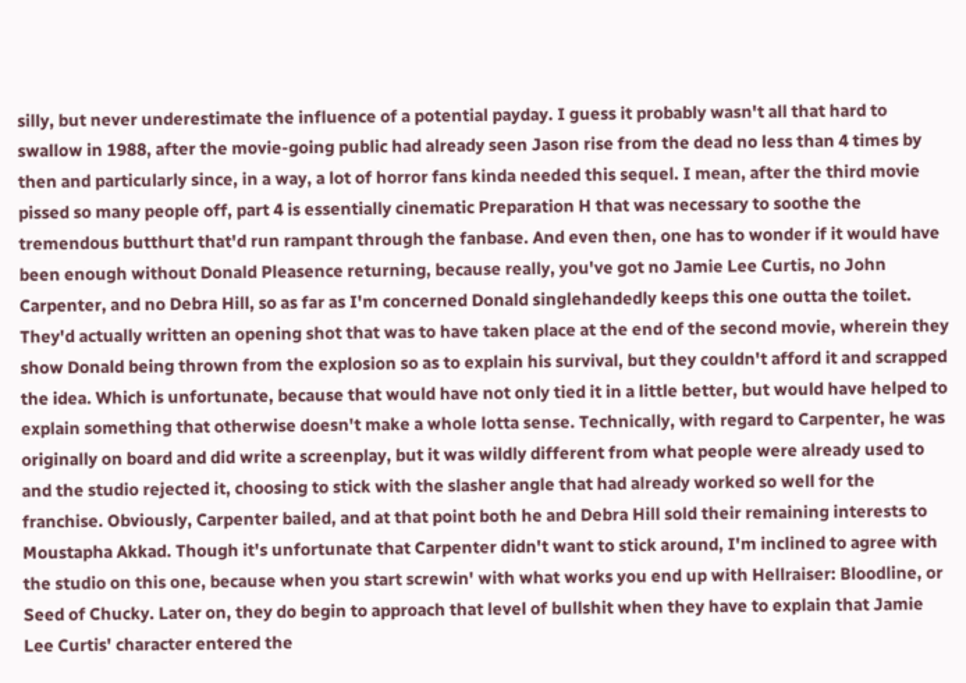silly, but never underestimate the influence of a potential payday. I guess it probably wasn't all that hard to swallow in 1988, after the movie-going public had already seen Jason rise from the dead no less than 4 times by then and particularly since, in a way, a lot of horror fans kinda needed this sequel. I mean, after the third movie pissed so many people off, part 4 is essentially cinematic Preparation H that was necessary to soothe the tremendous butthurt that'd run rampant through the fanbase. And even then, one has to wonder if it would have been enough without Donald Pleasence returning, because really, you've got no Jamie Lee Curtis, no John Carpenter, and no Debra Hill, so as far as I'm concerned Donald singlehandedly keeps this one outta the toilet. They'd actually written an opening shot that was to have taken place at the end of the second movie, wherein they show Donald being thrown from the explosion so as to explain his survival, but they couldn't afford it and scrapped the idea. Which is unfortunate, because that would have not only tied it in a little better, but would have helped to explain something that otherwise doesn't make a whole lotta sense. Technically, with regard to Carpenter, he was originally on board and did write a screenplay, but it was wildly different from what people were already used to and the studio rejected it, choosing to stick with the slasher angle that had already worked so well for the franchise. Obviously, Carpenter bailed, and at that point both he and Debra Hill sold their remaining interests to Moustapha Akkad. Though it's unfortunate that Carpenter didn't want to stick around, I'm inclined to agree with the studio on this one, because when you start screwin' with what works you end up with Hellraiser: Bloodline, or Seed of Chucky. Later on, they do begin to approach that level of bullshit when they have to explain that Jamie Lee Curtis' character entered the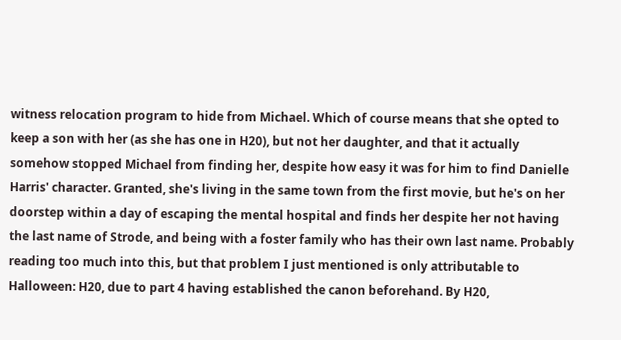witness relocation program to hide from Michael. Which of course means that she opted to keep a son with her (as she has one in H20), but not her daughter, and that it actually somehow stopped Michael from finding her, despite how easy it was for him to find Danielle Harris' character. Granted, she's living in the same town from the first movie, but he's on her doorstep within a day of escaping the mental hospital and finds her despite her not having the last name of Strode, and being with a foster family who has their own last name. Probably reading too much into this, but that problem I just mentioned is only attributable to Halloween: H20, due to part 4 having established the canon beforehand. By H20,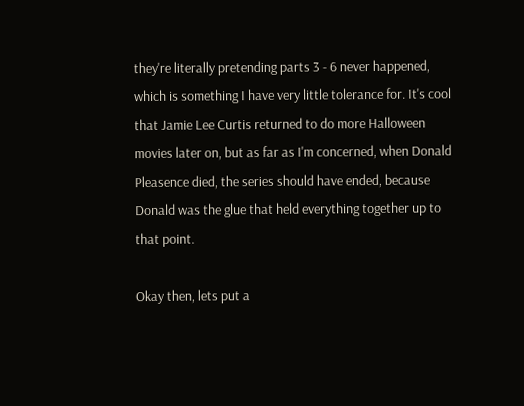they're literally pretending parts 3 - 6 never happened, which is something I have very little tolerance for. It's cool that Jamie Lee Curtis returned to do more Halloween movies later on, but as far as I'm concerned, when Donald Pleasence died, the series should have ended, because Donald was the glue that held everything together up to that point.

Okay then, lets put a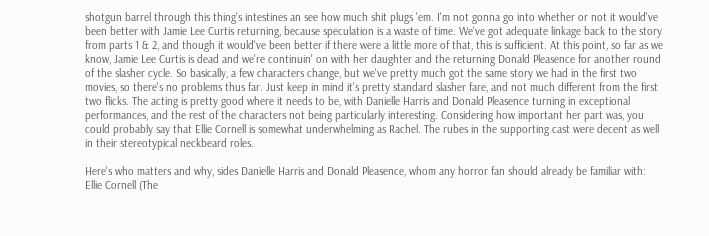shotgun barrel through this thing's intestines an see how much shit plugs 'em. I'm not gonna go into whether or not it would've been better with Jamie Lee Curtis returning, because speculation is a waste of time. We've got adequate linkage back to the story from parts 1 & 2, and though it would've been better if there were a little more of that, this is sufficient. At this point, so far as we know, Jamie Lee Curtis is dead and we're continuin' on with her daughter and the returning Donald Pleasence for another round of the slasher cycle. So basically, a few characters change, but we've pretty much got the same story we had in the first two movies, so there's no problems thus far. Just keep in mind it's pretty standard slasher fare, and not much different from the first two flicks. The acting is pretty good where it needs to be, with Danielle Harris and Donald Pleasence turning in exceptional performances, and the rest of the characters not being particularly interesting. Considering how important her part was, you could probably say that Ellie Cornell is somewhat underwhelming as Rachel. The rubes in the supporting cast were decent as well in their stereotypical neckbeard roles.

Here's who matters and why, sides Danielle Harris and Donald Pleasence, whom any horror fan should already be familiar with: Ellie Cornell (The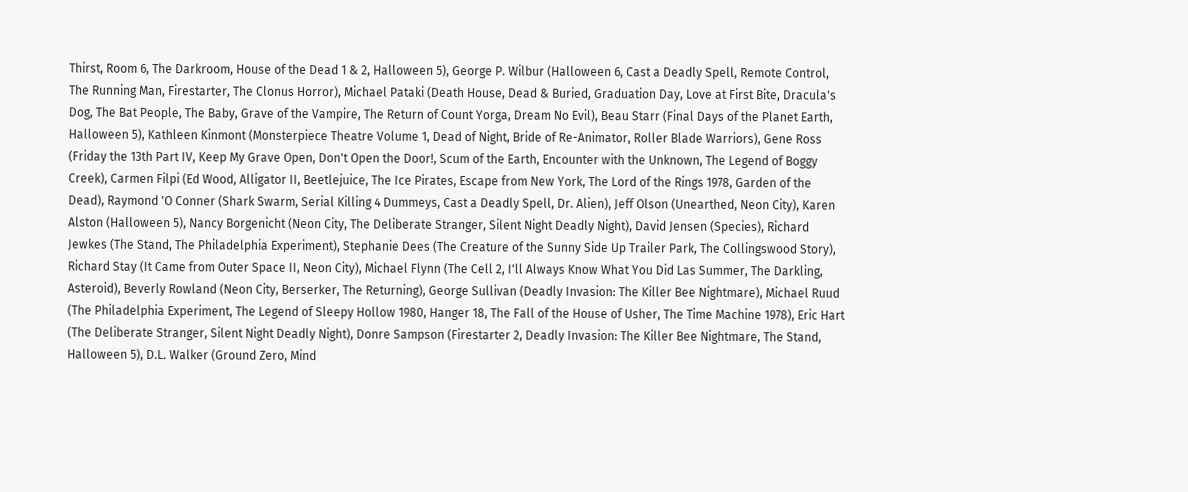Thirst, Room 6, The Darkroom, House of the Dead 1 & 2, Halloween 5), George P. Wilbur (Halloween 6, Cast a Deadly Spell, Remote Control, The Running Man, Firestarter, The Clonus Horror), Michael Pataki (Death House, Dead & Buried, Graduation Day, Love at First Bite, Dracula's Dog, The Bat People, The Baby, Grave of the Vampire, The Return of Count Yorga, Dream No Evil), Beau Starr (Final Days of the Planet Earth, Halloween 5), Kathleen Kinmont (Monsterpiece Theatre Volume 1, Dead of Night, Bride of Re-Animator, Roller Blade Warriors), Gene Ross (Friday the 13th Part IV, Keep My Grave Open, Don't Open the Door!, Scum of the Earth, Encounter with the Unknown, The Legend of Boggy Creek), Carmen Filpi (Ed Wood, Alligator II, Beetlejuice, The Ice Pirates, Escape from New York, The Lord of the Rings 1978, Garden of the Dead), Raymond 'O Conner (Shark Swarm, Serial Killing 4 Dummeys, Cast a Deadly Spell, Dr. Alien), Jeff Olson (Unearthed, Neon City), Karen Alston (Halloween 5), Nancy Borgenicht (Neon City, The Deliberate Stranger, Silent Night Deadly Night), David Jensen (Species), Richard Jewkes (The Stand, The Philadelphia Experiment), Stephanie Dees (The Creature of the Sunny Side Up Trailer Park, The Collingswood Story), Richard Stay (It Came from Outer Space II, Neon City), Michael Flynn (The Cell 2, I'll Always Know What You Did Las Summer, The Darkling, Asteroid), Beverly Rowland (Neon City, Berserker, The Returning), George Sullivan (Deadly Invasion: The Killer Bee Nightmare), Michael Ruud (The Philadelphia Experiment, The Legend of Sleepy Hollow 1980, Hanger 18, The Fall of the House of Usher, The Time Machine 1978), Eric Hart (The Deliberate Stranger, Silent Night Deadly Night), Donre Sampson (Firestarter 2, Deadly Invasion: The Killer Bee Nightmare, The Stand, Halloween 5), D.L. Walker (Ground Zero, Mind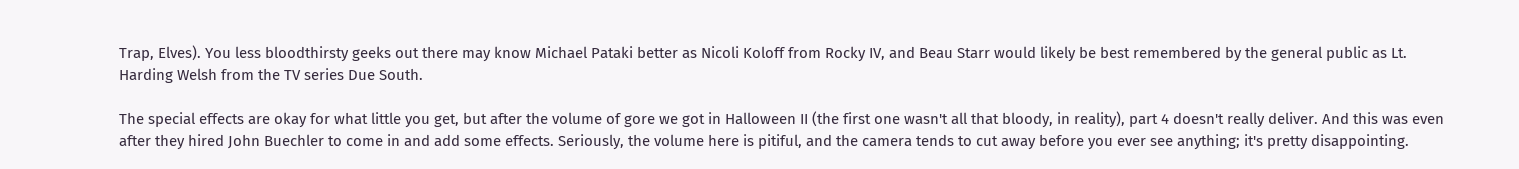Trap, Elves). You less bloodthirsty geeks out there may know Michael Pataki better as Nicoli Koloff from Rocky IV, and Beau Starr would likely be best remembered by the general public as Lt. Harding Welsh from the TV series Due South.

The special effects are okay for what little you get, but after the volume of gore we got in Halloween II (the first one wasn't all that bloody, in reality), part 4 doesn't really deliver. And this was even after they hired John Buechler to come in and add some effects. Seriously, the volume here is pitiful, and the camera tends to cut away before you ever see anything; it's pretty disappointing.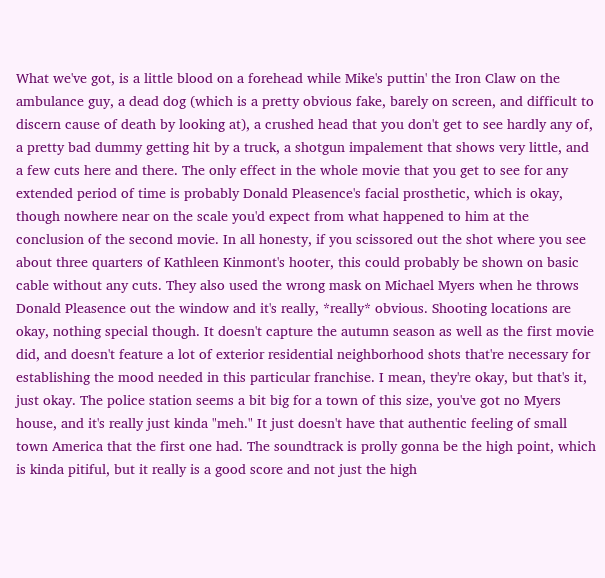What we've got, is a little blood on a forehead while Mike's puttin' the Iron Claw on the ambulance guy, a dead dog (which is a pretty obvious fake, barely on screen, and difficult to discern cause of death by looking at), a crushed head that you don't get to see hardly any of, a pretty bad dummy getting hit by a truck, a shotgun impalement that shows very little, and a few cuts here and there. The only effect in the whole movie that you get to see for any extended period of time is probably Donald Pleasence's facial prosthetic, which is okay, though nowhere near on the scale you'd expect from what happened to him at the conclusion of the second movie. In all honesty, if you scissored out the shot where you see about three quarters of Kathleen Kinmont's hooter, this could probably be shown on basic cable without any cuts. They also used the wrong mask on Michael Myers when he throws Donald Pleasence out the window and it's really, *really* obvious. Shooting locations are okay, nothing special though. It doesn't capture the autumn season as well as the first movie did, and doesn't feature a lot of exterior residential neighborhood shots that're necessary for establishing the mood needed in this particular franchise. I mean, they're okay, but that's it, just okay. The police station seems a bit big for a town of this size, you've got no Myers house, and it's really just kinda "meh." It just doesn't have that authentic feeling of small town America that the first one had. The soundtrack is prolly gonna be the high point, which is kinda pitiful, but it really is a good score and not just the high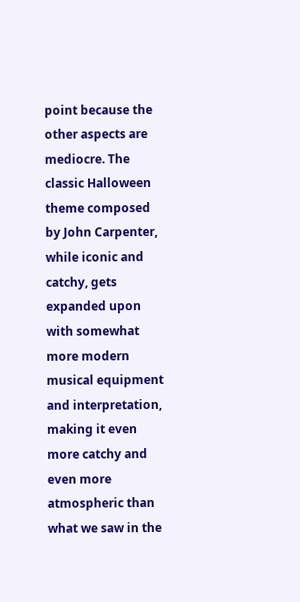point because the other aspects are mediocre. The classic Halloween theme composed by John Carpenter, while iconic and catchy, gets expanded upon with somewhat more modern musical equipment and interpretation, making it even more catchy and even more atmospheric than what we saw in the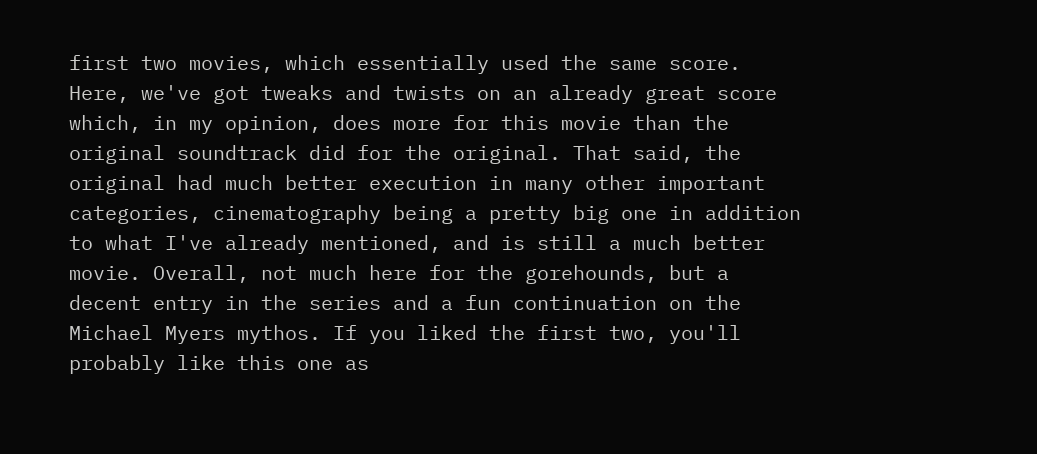first two movies, which essentially used the same score. Here, we've got tweaks and twists on an already great score which, in my opinion, does more for this movie than the original soundtrack did for the original. That said, the original had much better execution in many other important categories, cinematography being a pretty big one in addition to what I've already mentioned, and is still a much better movie. Overall, not much here for the gorehounds, but a decent entry in the series and a fun continuation on the Michael Myers mythos. If you liked the first two, you'll probably like this one as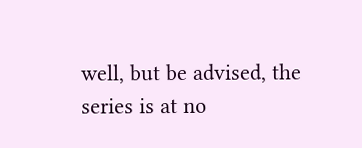well, but be advised, the series is at no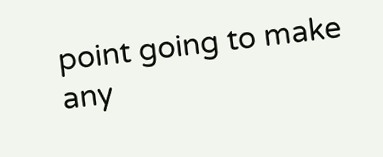point going to make any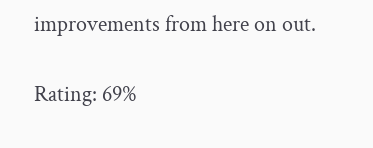improvements from here on out.

Rating: 69%